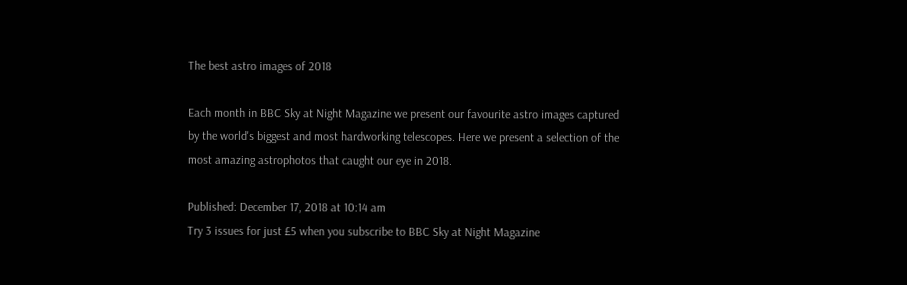The best astro images of 2018

Each month in BBC Sky at Night Magazine we present our favourite astro images captured by the world's biggest and most hardworking telescopes. Here we present a selection of the most amazing astrophotos that caught our eye in 2018.

Published: December 17, 2018 at 10:14 am
Try 3 issues for just £5 when you subscribe to BBC Sky at Night Magazine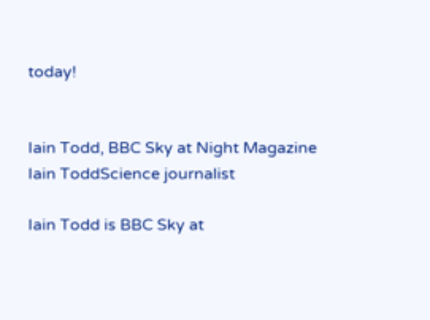today!


Iain Todd, BBC Sky at Night Magazine
Iain ToddScience journalist

Iain Todd is BBC Sky at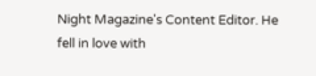Night Magazine's Content Editor. He fell in love with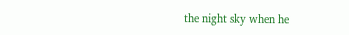the night sky when he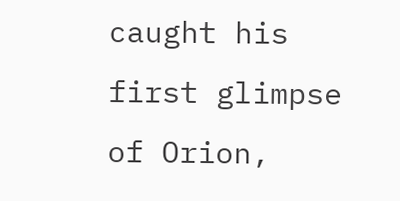caught his first glimpse of Orion,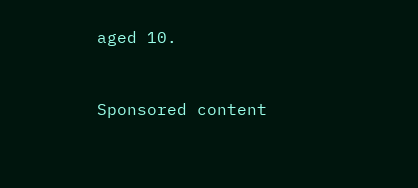aged 10.


Sponsored content